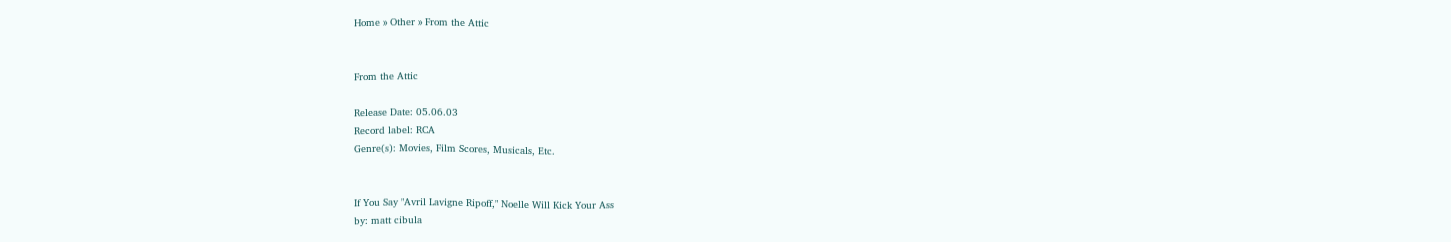Home » Other » From the Attic


From the Attic

Release Date: 05.06.03
Record label: RCA
Genre(s): Movies, Film Scores, Musicals, Etc.


If You Say "Avril Lavigne Ripoff," Noelle Will Kick Your Ass
by: matt cibula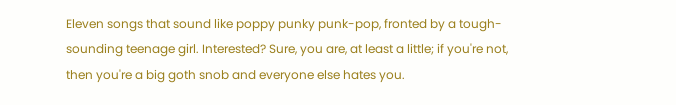Eleven songs that sound like poppy punky punk-pop, fronted by a tough-sounding teenage girl. Interested? Sure, you are, at least a little; if you're not, then you're a big goth snob and everyone else hates you.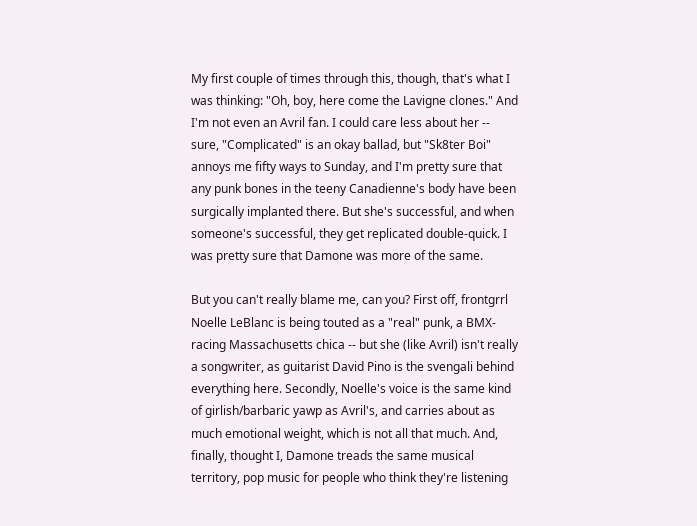My first couple of times through this, though, that's what I was thinking: "Oh, boy, here come the Lavigne clones." And I'm not even an Avril fan. I could care less about her -- sure, "Complicated" is an okay ballad, but "Sk8ter Boi" annoys me fifty ways to Sunday, and I'm pretty sure that any punk bones in the teeny Canadienne's body have been surgically implanted there. But she's successful, and when someone's successful, they get replicated double-quick. I was pretty sure that Damone was more of the same.

But you can't really blame me, can you? First off, frontgrrl Noelle LeBlanc is being touted as a "real" punk, a BMX-racing Massachusetts chica -- but she (like Avril) isn't really a songwriter, as guitarist David Pino is the svengali behind everything here. Secondly, Noelle's voice is the same kind of girlish/barbaric yawp as Avril's, and carries about as much emotional weight, which is not all that much. And, finally, thought I, Damone treads the same musical territory, pop music for people who think they're listening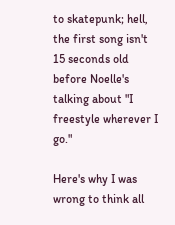to skatepunk; hell, the first song isn't 15 seconds old before Noelle's talking about "I freestyle wherever I go."

Here's why I was wrong to think all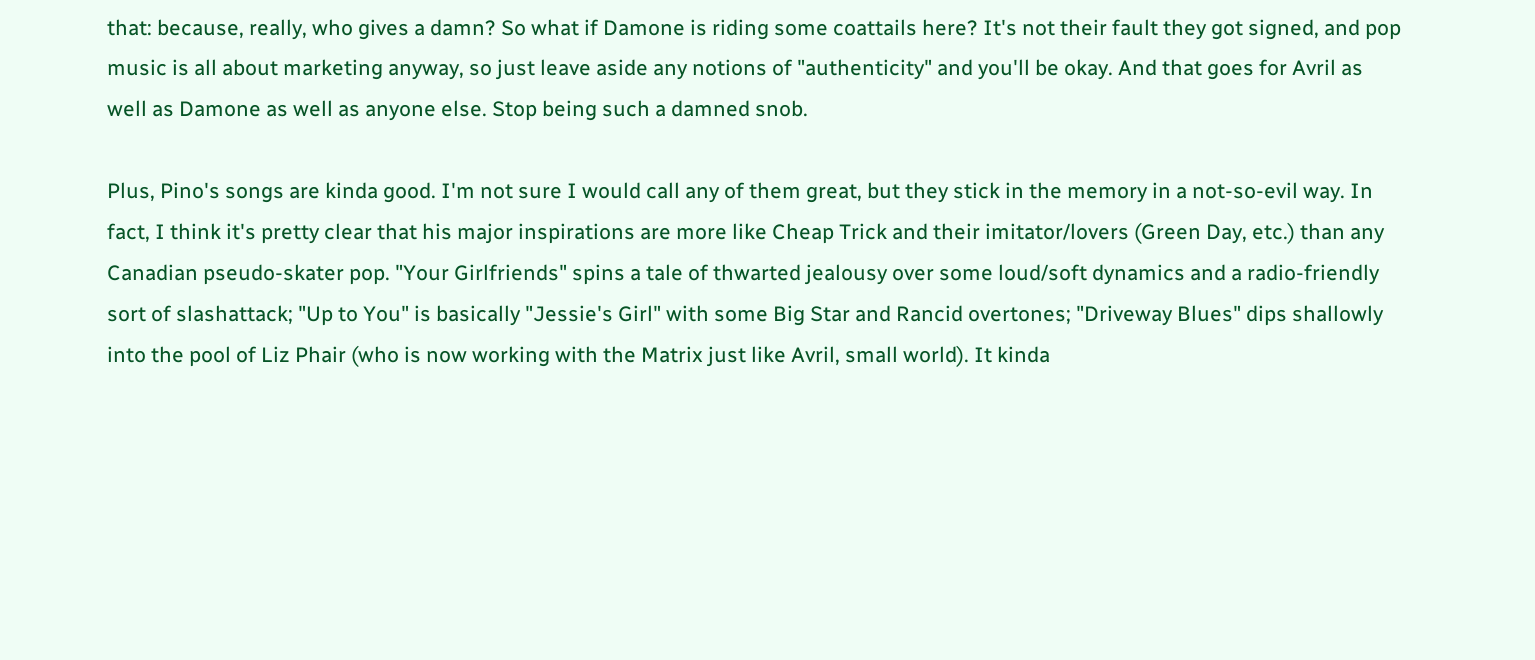that: because, really, who gives a damn? So what if Damone is riding some coattails here? It's not their fault they got signed, and pop music is all about marketing anyway, so just leave aside any notions of "authenticity" and you'll be okay. And that goes for Avril as well as Damone as well as anyone else. Stop being such a damned snob.

Plus, Pino's songs are kinda good. I'm not sure I would call any of them great, but they stick in the memory in a not-so-evil way. In fact, I think it's pretty clear that his major inspirations are more like Cheap Trick and their imitator/lovers (Green Day, etc.) than any Canadian pseudo-skater pop. "Your Girlfriends" spins a tale of thwarted jealousy over some loud/soft dynamics and a radio-friendly sort of slashattack; "Up to You" is basically "Jessie's Girl" with some Big Star and Rancid overtones; "Driveway Blues" dips shallowly into the pool of Liz Phair (who is now working with the Matrix just like Avril, small world). It kinda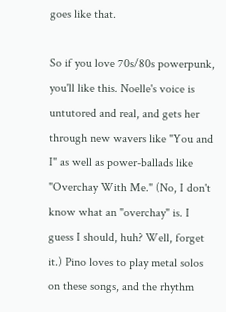goes like that.

So if you love 70s/80s powerpunk, you'll like this. Noelle's voice is untutored and real, and gets her through new wavers like "You and I" as well as power-ballads like "Overchay With Me." (No, I don't know what an "overchay" is. I guess I should, huh? Well, forget it.) Pino loves to play metal solos on these songs, and the rhythm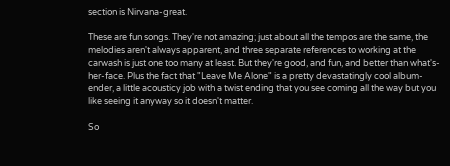section is Nirvana-great.

These are fun songs. They're not amazing; just about all the tempos are the same, the melodies aren't always apparent, and three separate references to working at the carwash is just one too many at least. But they're good, and fun, and better than what's-her-face. Plus the fact that "Leave Me Alone" is a pretty devastatingly cool album-ender, a little acousticy job with a twist ending that you see coming all the way but you like seeing it anyway so it doesn't matter.

So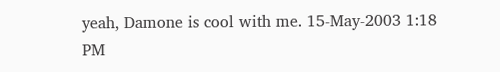yeah, Damone is cool with me. 15-May-2003 1:18 PM